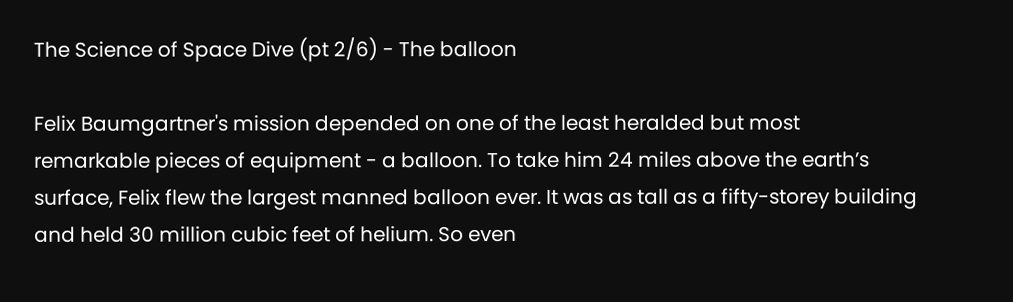The Science of Space Dive (pt 2/6) - The balloon

Felix Baumgartner's mission depended on one of the least heralded but most remarkable pieces of equipment - a balloon. To take him 24 miles above the earth’s surface, Felix flew the largest manned balloon ever. It was as tall as a fifty-storey building and held 30 million cubic feet of helium. So even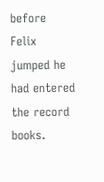before Felix jumped he had entered the record books.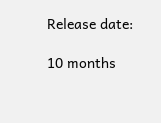Release date:

10 months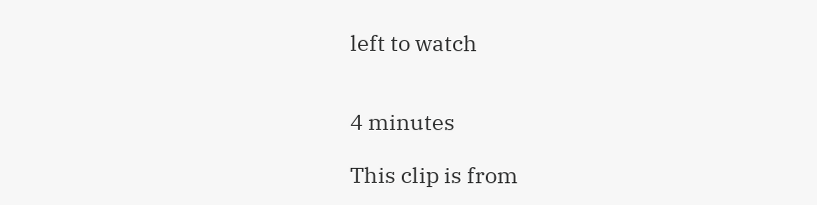left to watch


4 minutes

This clip is from